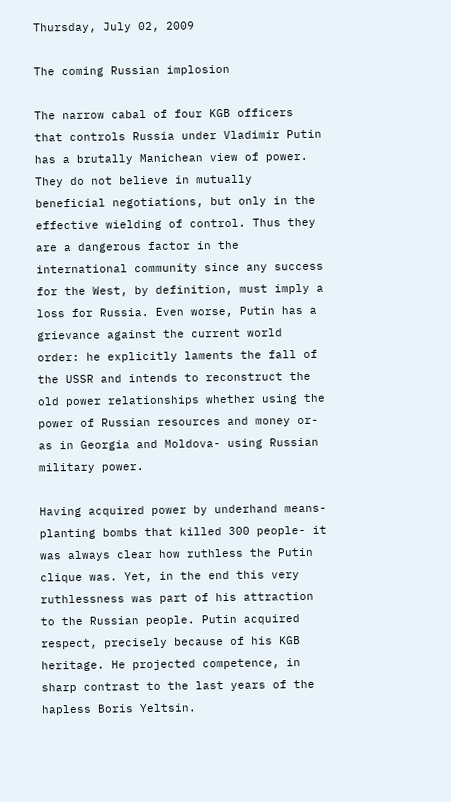Thursday, July 02, 2009

The coming Russian implosion

The narrow cabal of four KGB officers that controls Russia under Vladimir Putin has a brutally Manichean view of power. They do not believe in mutually beneficial negotiations, but only in the effective wielding of control. Thus they are a dangerous factor in the international community since any success for the West, by definition, must imply a loss for Russia. Even worse, Putin has a grievance against the current world order: he explicitly laments the fall of the USSR and intends to reconstruct the old power relationships whether using the power of Russian resources and money or- as in Georgia and Moldova- using Russian military power.

Having acquired power by underhand means- planting bombs that killed 300 people- it was always clear how ruthless the Putin clique was. Yet, in the end this very ruthlessness was part of his attraction to the Russian people. Putin acquired respect, precisely because of his KGB heritage. He projected competence, in sharp contrast to the last years of the hapless Boris Yeltsin.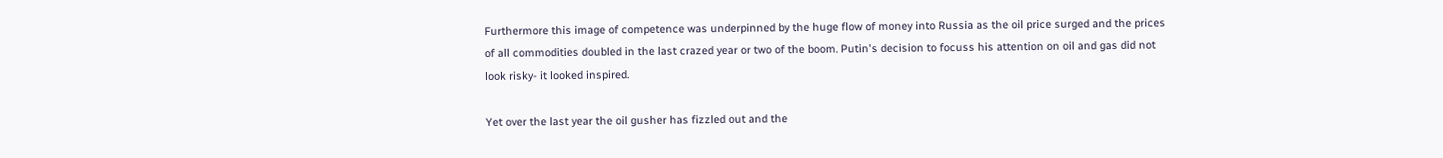Furthermore this image of competence was underpinned by the huge flow of money into Russia as the oil price surged and the prices of all commodities doubled in the last crazed year or two of the boom. Putin's decision to focuss his attention on oil and gas did not look risky- it looked inspired.

Yet over the last year the oil gusher has fizzled out and the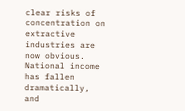clear risks of concentration on extractive industries are now obvious. National income has fallen dramatically, and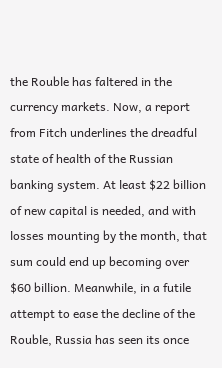the Rouble has faltered in the currency markets. Now, a report from Fitch underlines the dreadful state of health of the Russian banking system. At least $22 billion of new capital is needed, and with losses mounting by the month, that sum could end up becoming over $60 billion. Meanwhile, in a futile attempt to ease the decline of the Rouble, Russia has seen its once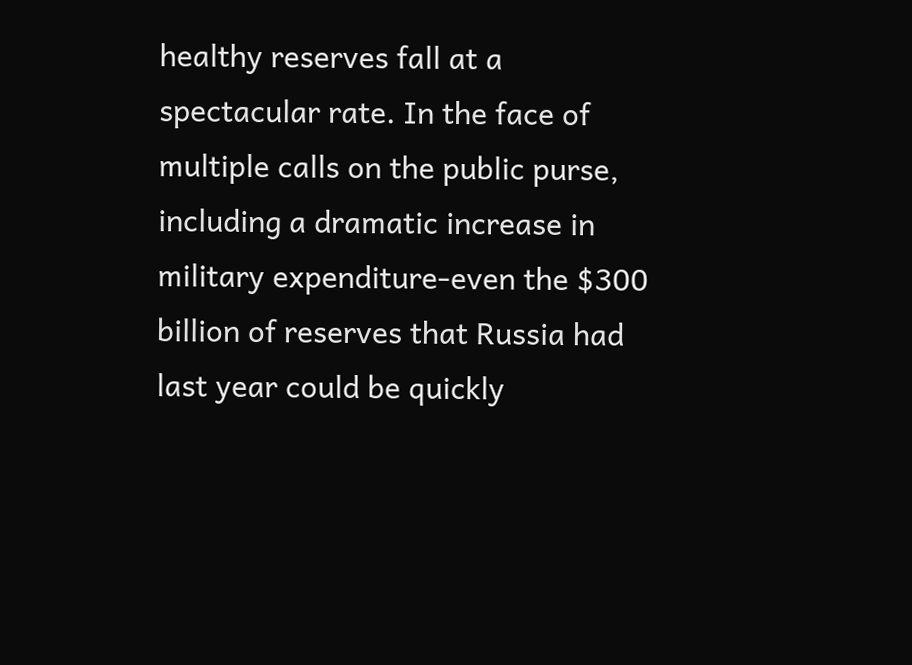healthy reserves fall at a spectacular rate. In the face of multiple calls on the public purse, including a dramatic increase in military expenditure-even the $300 billion of reserves that Russia had last year could be quickly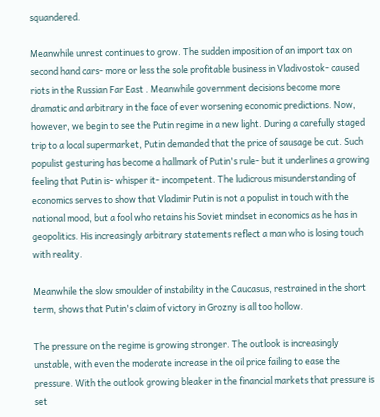squandered.

Meanwhile unrest continues to grow. The sudden imposition of an import tax on second hand cars- more or less the sole profitable business in Vladivostok- caused riots in the Russian Far East . Meanwhile government decisions become more dramatic and arbitrary in the face of ever worsening economic predictions. Now, however, we begin to see the Putin regime in a new light. During a carefully staged trip to a local supermarket, Putin demanded that the price of sausage be cut. Such populist gesturing has become a hallmark of Putin's rule- but it underlines a growing feeling that Putin is- whisper it- incompetent. The ludicrous misunderstanding of economics serves to show that Vladimir Putin is not a populist in touch with the national mood, but a fool who retains his Soviet mindset in economics as he has in geopolitics. His increasingly arbitrary statements reflect a man who is losing touch with reality.

Meanwhile the slow smoulder of instability in the Caucasus, restrained in the short term, shows that Putin's claim of victory in Grozny is all too hollow.

The pressure on the regime is growing stronger. The outlook is increasingly unstable, with even the moderate increase in the oil price failing to ease the pressure. With the outlook growing bleaker in the financial markets that pressure is set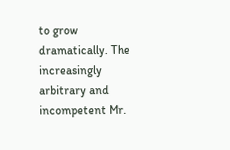to grow dramatically. The increasingly arbitrary and incompetent Mr.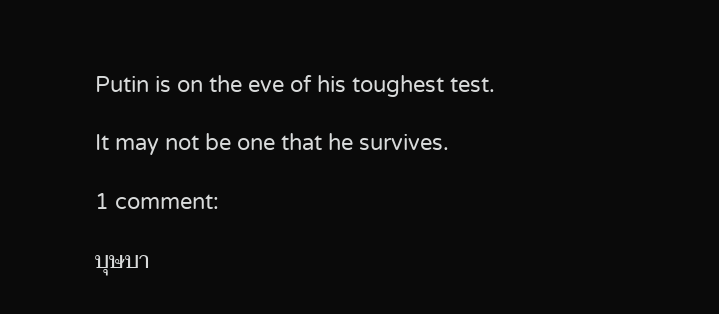Putin is on the eve of his toughest test.

It may not be one that he survives.

1 comment:

บุษบา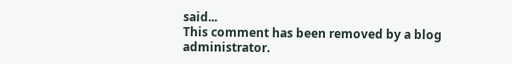said...
This comment has been removed by a blog administrator.